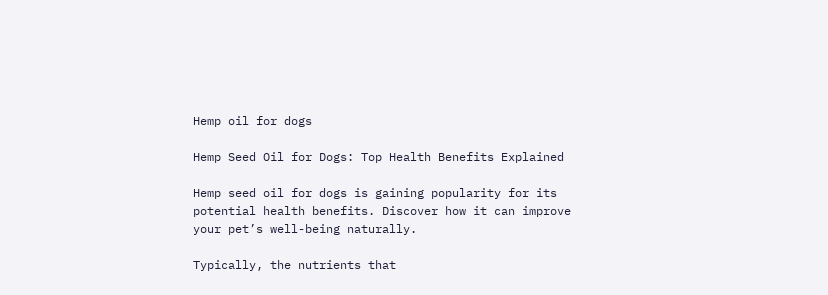Hemp oil for dogs

Hemp Seed Oil for Dogs: Top Health Benefits Explained

Hemp seed oil for dogs is gaining popularity for its potential health benefits. Discover how it can improve your pet’s well-being naturally.

Typically, the nutrients that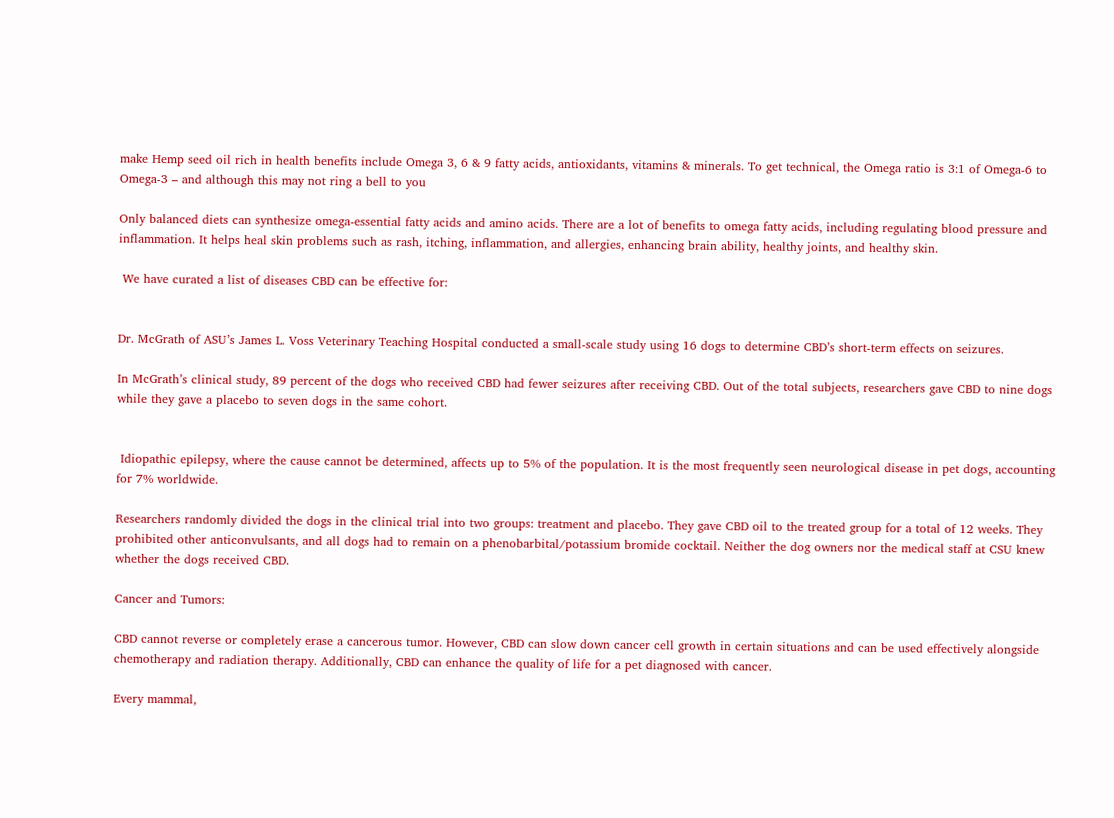make Hemp seed oil rich in health benefits include Omega 3, 6 & 9 fatty acids, antioxidants, vitamins & minerals. To get technical, the Omega ratio is 3:1 of Omega-6 to Omega-3 – and although this may not ring a bell to you

Only balanced diets can synthesize omega-essential fatty acids and amino acids. There are a lot of benefits to omega fatty acids, including regulating blood pressure and inflammation. It helps heal skin problems such as rash, itching, inflammation, and allergies, enhancing brain ability, healthy joints, and healthy skin.

 We have curated a list of diseases CBD can be effective for:


Dr. McGrath of ASU’s James L. Voss Veterinary Teaching Hospital conducted a small-scale study using 16 dogs to determine CBD’s short-term effects on seizures.

In McGrath’s clinical study, 89 percent of the dogs who received CBD had fewer seizures after receiving CBD. Out of the total subjects, researchers gave CBD to nine dogs while they gave a placebo to seven dogs in the same cohort.


 Idiopathic epilepsy, where the cause cannot be determined, affects up to 5% of the population. It is the most frequently seen neurological disease in pet dogs, accounting for 7% worldwide.

Researchers randomly divided the dogs in the clinical trial into two groups: treatment and placebo. They gave CBD oil to the treated group for a total of 12 weeks. They prohibited other anticonvulsants, and all dogs had to remain on a phenobarbital/potassium bromide cocktail. Neither the dog owners nor the medical staff at CSU knew whether the dogs received CBD.

Cancer and Tumors:

CBD cannot reverse or completely erase a cancerous tumor. However, CBD can slow down cancer cell growth in certain situations and can be used effectively alongside chemotherapy and radiation therapy. Additionally, CBD can enhance the quality of life for a pet diagnosed with cancer.

Every mammal,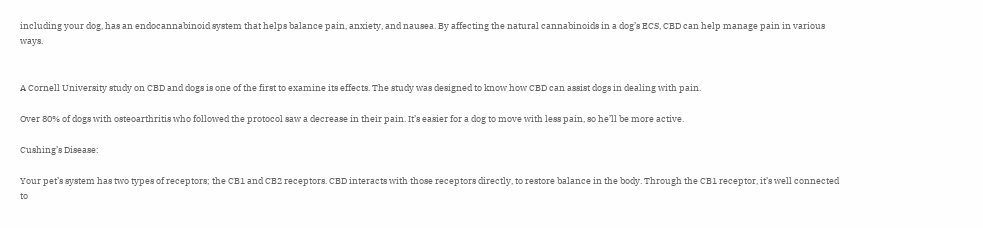including your dog, has an endocannabinoid system that helps balance pain, anxiety, and nausea. By affecting the natural cannabinoids in a dog’s ECS, CBD can help manage pain in various ways.


A Cornell University study on CBD and dogs is one of the first to examine its effects. The study was designed to know how CBD can assist dogs in dealing with pain.

Over 80% of dogs with osteoarthritis who followed the protocol saw a decrease in their pain. It’s easier for a dog to move with less pain, so he’ll be more active.

Cushing’s Disease:

Your pet’s system has two types of receptors; the CB1 and CB2 receptors. CBD interacts with those receptors directly, to restore balance in the body. Through the CB1 receptor, it’s well connected to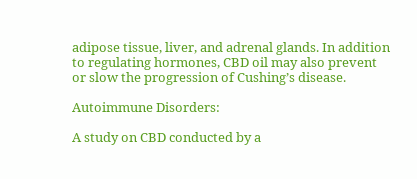adipose tissue, liver, and adrenal glands. In addition to regulating hormones, CBD oil may also prevent or slow the progression of Cushing’s disease.

Autoimmune Disorders:

A study on CBD conducted by a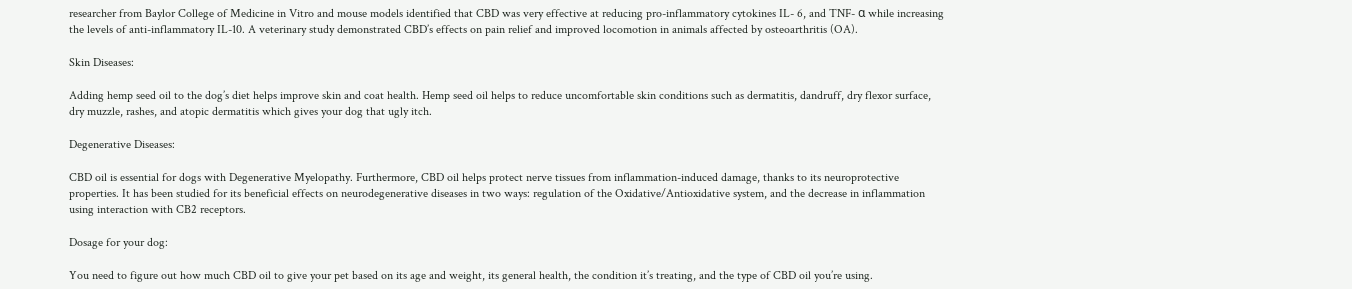researcher from Baylor College of Medicine in Vitro and mouse models identified that CBD was very effective at reducing pro-inflammatory cytokines IL- 6, and TNF- α while increasing the levels of anti-inflammatory IL-10. A veterinary study demonstrated CBD’s effects on pain relief and improved locomotion in animals affected by osteoarthritis (OA).

Skin Diseases:

Adding hemp seed oil to the dog’s diet helps improve skin and coat health. Hemp seed oil helps to reduce uncomfortable skin conditions such as dermatitis, dandruff, dry flexor surface, dry muzzle, rashes, and atopic dermatitis which gives your dog that ugly itch.

Degenerative Diseases:

CBD oil is essential for dogs with Degenerative Myelopathy. Furthermore, CBD oil helps protect nerve tissues from inflammation-induced damage, thanks to its neuroprotective properties. It has been studied for its beneficial effects on neurodegenerative diseases in two ways: regulation of the Oxidative/Antioxidative system, and the decrease in inflammation using interaction with CB2 receptors.

Dosage for your dog:

You need to figure out how much CBD oil to give your pet based on its age and weight, its general health, the condition it’s treating, and the type of CBD oil you’re using.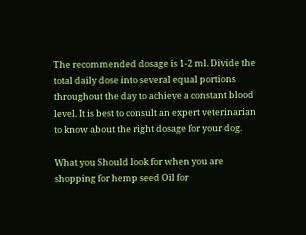The recommended dosage is 1-2 ml. Divide the total daily dose into several equal portions throughout the day to achieve a constant blood level. It is best to consult an expert veterinarian to know about the right dosage for your dog.

What you Should look for when you are shopping for hemp seed Oil for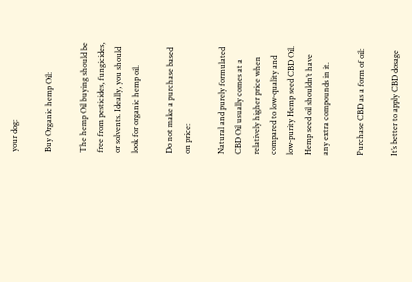your dog:

Buy Organic hemp Oil:

The hemp Oil buying should be free from pesticides, fungicides, or solvents. Ideally, you should look for organic hemp oil.

Do not make a purchase based on price:

Natural and purely formulated CBD Oil usually comes at a relatively higher price when compared to low-quality and low-purity Hemp seed CBD Oil.  Hemp seed oil shouldn’t have any extra compounds in it.

Purchase CBD as a form of oil:

It’s better to apply CBD dosage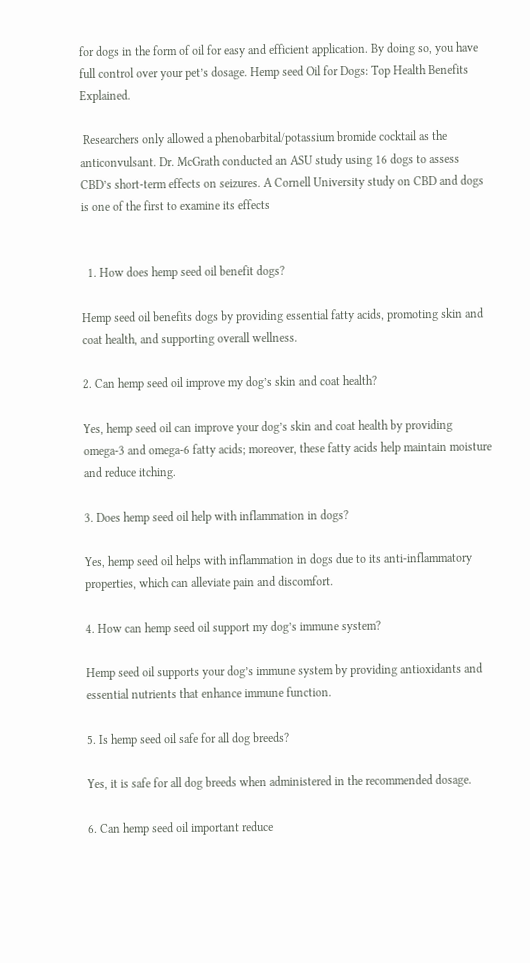for dogs in the form of oil for easy and efficient application. By doing so, you have full control over your pet’s dosage. Hemp seed Oil for Dogs: Top Health Benefits Explained.

 Researchers only allowed a phenobarbital/potassium bromide cocktail as the anticonvulsant. Dr. McGrath conducted an ASU study using 16 dogs to assess CBD’s short-term effects on seizures. A Cornell University study on CBD and dogs is one of the first to examine its effects


  1. How does hemp seed oil benefit dogs?

Hemp seed oil benefits dogs by providing essential fatty acids, promoting skin and coat health, and supporting overall wellness.

2. Can hemp seed oil improve my dog’s skin and coat health?

Yes, hemp seed oil can improve your dog’s skin and coat health by providing omega-3 and omega-6 fatty acids; moreover, these fatty acids help maintain moisture and reduce itching.

3. Does hemp seed oil help with inflammation in dogs?

Yes, hemp seed oil helps with inflammation in dogs due to its anti-inflammatory properties, which can alleviate pain and discomfort.

4. How can hemp seed oil support my dog’s immune system?

Hemp seed oil supports your dog’s immune system by providing antioxidants and essential nutrients that enhance immune function.

5. Is hemp seed oil safe for all dog breeds?

Yes, it is safe for all dog breeds when administered in the recommended dosage.

6. Can hemp seed oil important reduce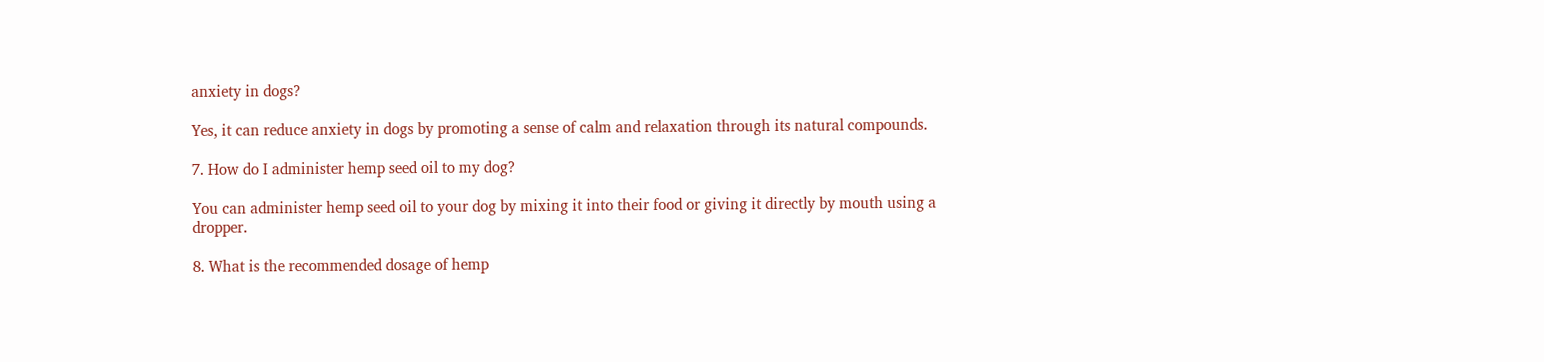anxiety in dogs?

Yes, it can reduce anxiety in dogs by promoting a sense of calm and relaxation through its natural compounds.

7. How do I administer hemp seed oil to my dog?

You can administer hemp seed oil to your dog by mixing it into their food or giving it directly by mouth using a dropper.

8. What is the recommended dosage of hemp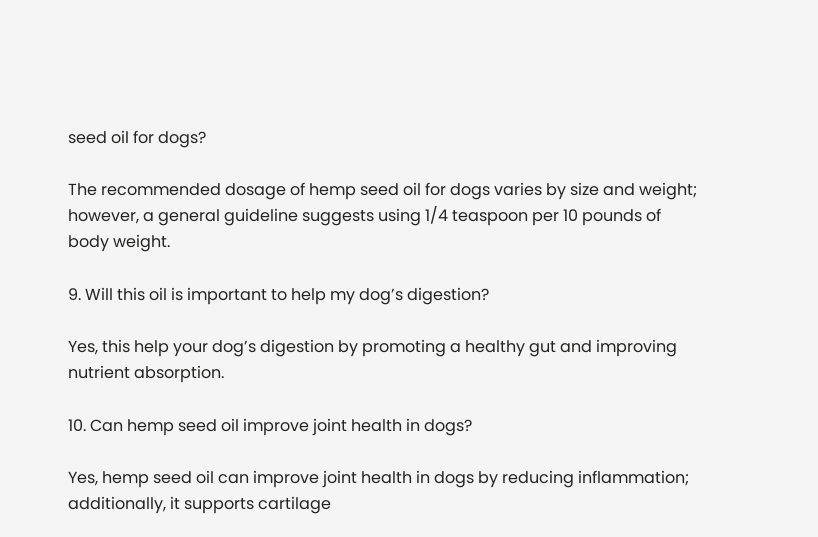seed oil for dogs?

The recommended dosage of hemp seed oil for dogs varies by size and weight; however, a general guideline suggests using 1/4 teaspoon per 10 pounds of body weight.

9. Will this oil is important to help my dog’s digestion?

Yes, this help your dog’s digestion by promoting a healthy gut and improving nutrient absorption.

10. Can hemp seed oil improve joint health in dogs?

Yes, hemp seed oil can improve joint health in dogs by reducing inflammation; additionally, it supports cartilage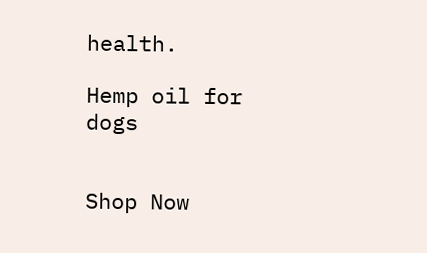health.

Hemp oil for dogs


Shop Now